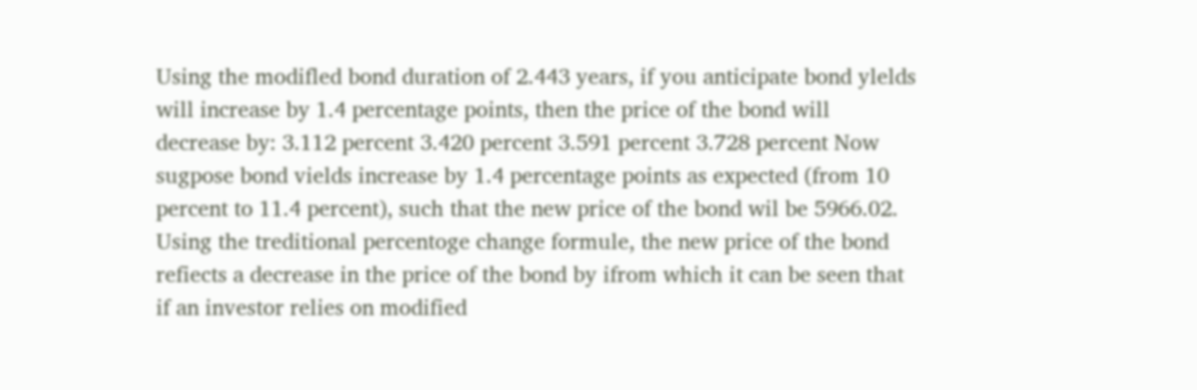Using the modifled bond duration of 2.443 years, if you anticipate bond ylelds will increase by 1.4 percentage points, then the price of the bond will decrease by: 3.112 percent 3.420 percent 3.591 percent 3.728 percent Now sugpose bond vields increase by 1.4 percentage points as expected (from 10 percent to 11.4 percent), such that the new price of the bond wil be 5966.02. Using the treditional percentoge change formule, the new price of the bond refiects a decrease in the price of the bond by ifrom which it can be seen that if an investor relies on modified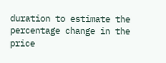duration to estimate the percentage change in the price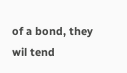of a bond, they wil tend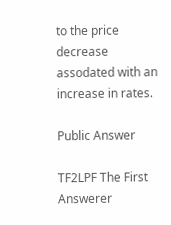to the price decrease assodated with an increase in rates.

Public Answer

TF2LPF The First Answerer